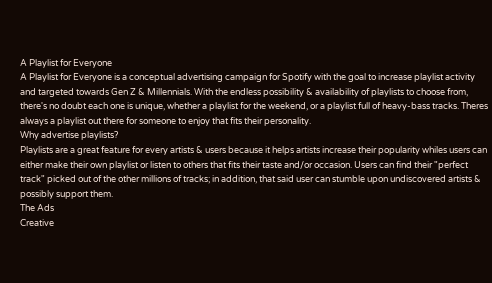A Playlist for Everyone
A Playlist for Everyone is a conceptual advertising campaign for Spotify with the goal to increase playlist activity and targeted towards Gen Z & Millennials. With the endless possibility & availability of playlists to choose from, there's no doubt each one is unique, whether a playlist for the weekend, or a playlist full of heavy-bass tracks. Theres always a playlist out there for someone to enjoy that fits their personality.
Why advertise playlists?
Playlists are a great feature for every artists & users because it helps artists increase their popularity whiles users can either make their own playlist or listen to others that fits their taste and/or occasion. Users can find their "perfect track" picked out of the other millions of tracks; in addition, that said user can stumble upon undiscovered artists & possibly support them.
The Ads
Creative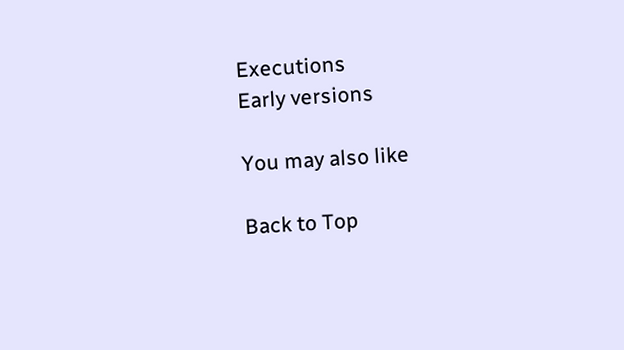Executions
Early versions

You may also like

Back to Top